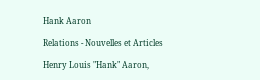Hank Aaron

Relations - Nouvelles et Articles

Henry Louis "Hank" Aaron,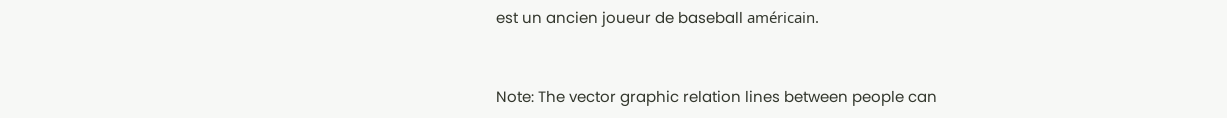est un ancien joueur de baseball américain.


Note: The vector graphic relation lines between people can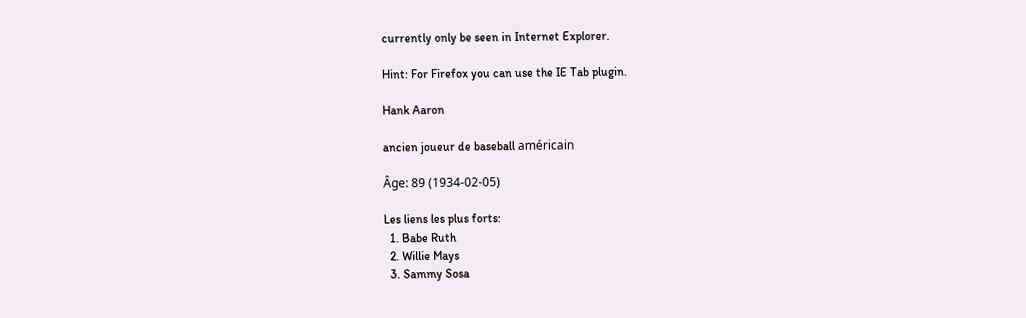currently only be seen in Internet Explorer.

Hint: For Firefox you can use the IE Tab plugin.

Hank Aaron

ancien joueur de baseball américain

Âge: 89 (1934-02-05)

Les liens les plus forts:
  1. Babe Ruth
  2. Willie Mays
  3. Sammy Sosa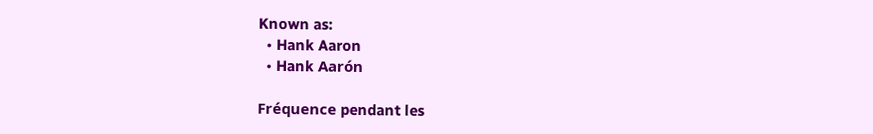Known as:
  • Hank Aaron
  • Hank Aarón

Fréquence pendant les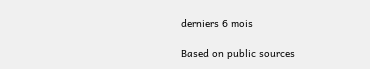derniers 6 mois

Based on public sources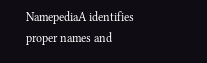NamepediaA identifies proper names and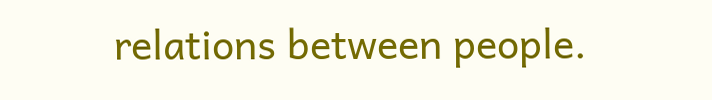relations between people.